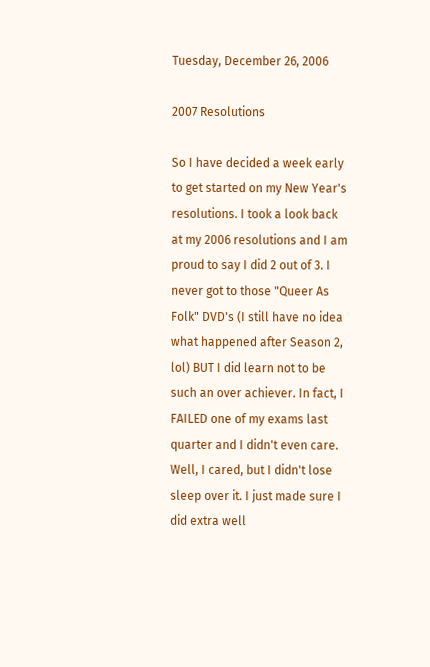Tuesday, December 26, 2006

2007 Resolutions

So I have decided a week early to get started on my New Year's resolutions. I took a look back at my 2006 resolutions and I am proud to say I did 2 out of 3. I never got to those "Queer As Folk" DVD's (I still have no idea what happened after Season 2, lol) BUT I did learn not to be such an over achiever. In fact, I FAILED one of my exams last quarter and I didn't even care. Well, I cared, but I didn't lose sleep over it. I just made sure I did extra well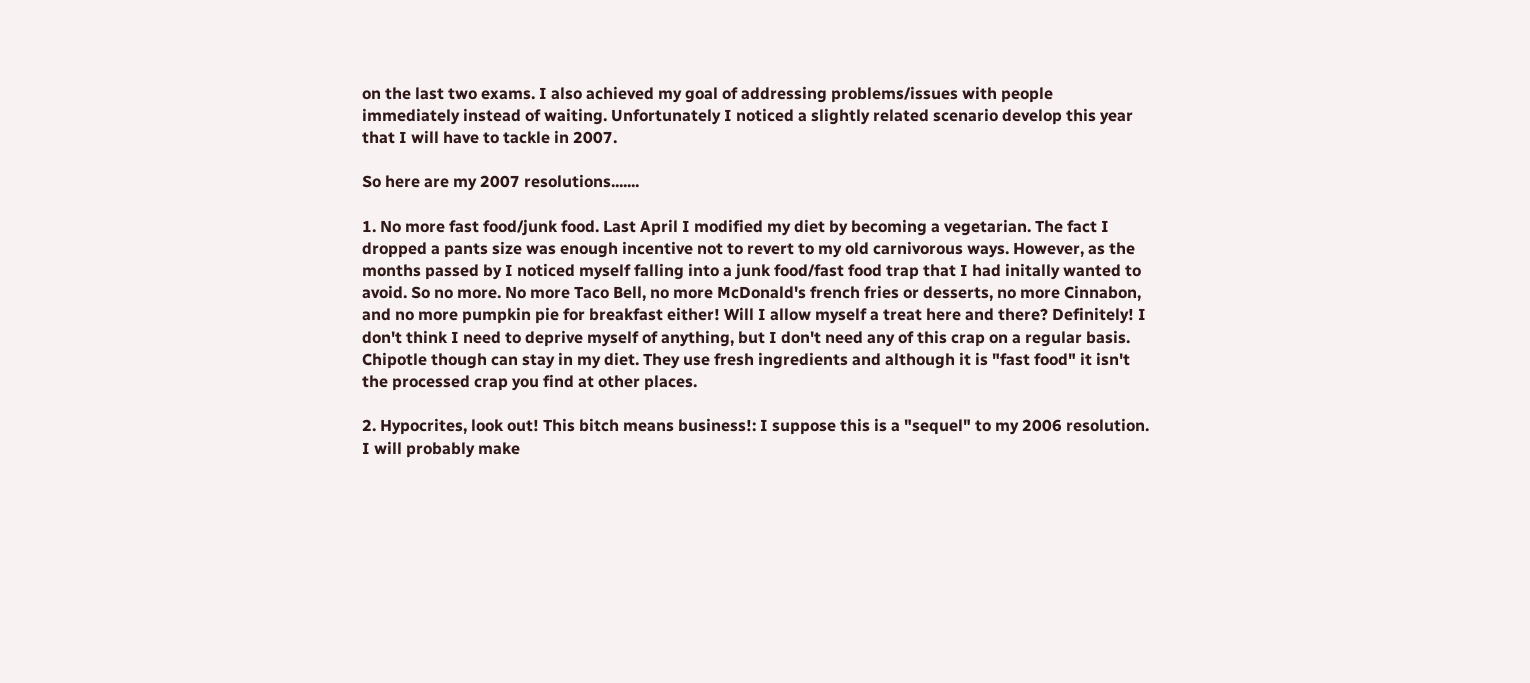on the last two exams. I also achieved my goal of addressing problems/issues with people immediately instead of waiting. Unfortunately I noticed a slightly related scenario develop this year that I will have to tackle in 2007.

So here are my 2007 resolutions.......

1. No more fast food/junk food. Last April I modified my diet by becoming a vegetarian. The fact I dropped a pants size was enough incentive not to revert to my old carnivorous ways. However, as the months passed by I noticed myself falling into a junk food/fast food trap that I had initally wanted to avoid. So no more. No more Taco Bell, no more McDonald's french fries or desserts, no more Cinnabon, and no more pumpkin pie for breakfast either! Will I allow myself a treat here and there? Definitely! I don't think I need to deprive myself of anything, but I don't need any of this crap on a regular basis. Chipotle though can stay in my diet. They use fresh ingredients and although it is "fast food" it isn't the processed crap you find at other places.

2. Hypocrites, look out! This bitch means business!: I suppose this is a "sequel" to my 2006 resolution. I will probably make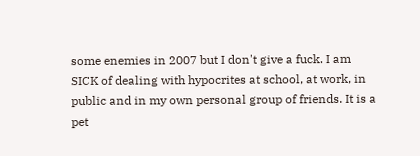some enemies in 2007 but I don't give a fuck. I am SICK of dealing with hypocrites at school, at work, in public and in my own personal group of friends. It is a pet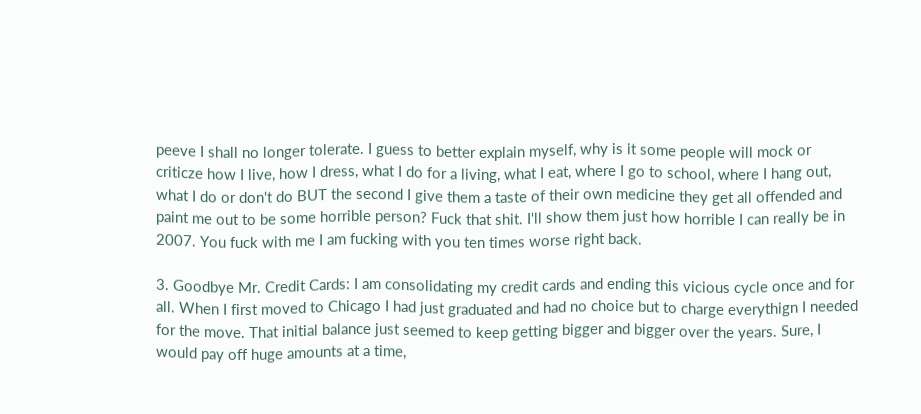peeve I shall no longer tolerate. I guess to better explain myself, why is it some people will mock or criticze how I live, how I dress, what I do for a living, what I eat, where I go to school, where I hang out, what I do or don't do BUT the second I give them a taste of their own medicine they get all offended and paint me out to be some horrible person? Fuck that shit. I'll show them just how horrible I can really be in 2007. You fuck with me I am fucking with you ten times worse right back.

3. Goodbye Mr. Credit Cards: I am consolidating my credit cards and ending this vicious cycle once and for all. When I first moved to Chicago I had just graduated and had no choice but to charge everythign I needed for the move. That initial balance just seemed to keep getting bigger and bigger over the years. Sure, I would pay off huge amounts at a time,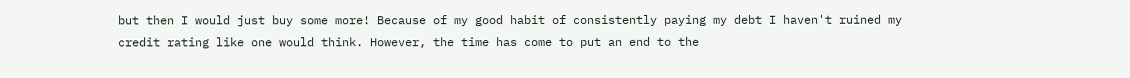but then I would just buy some more! Because of my good habit of consistently paying my debt I haven't ruined my credit rating like one would think. However, the time has come to put an end to the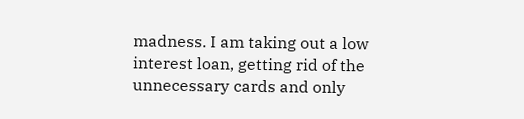madness. I am taking out a low interest loan, getting rid of the unnecessary cards and only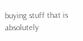buying stuff that is absolutely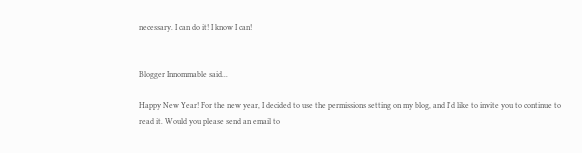necessary. I can do it! I know I can!


Blogger Innommable said...

Happy New Year! For the new year, I decided to use the permissions setting on my blog, and I'd like to invite you to continue to read it. Would you please send an email to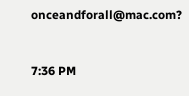onceandforall@mac.com?


7:36 PM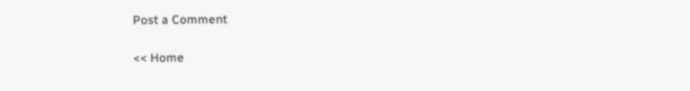Post a Comment

<< Home